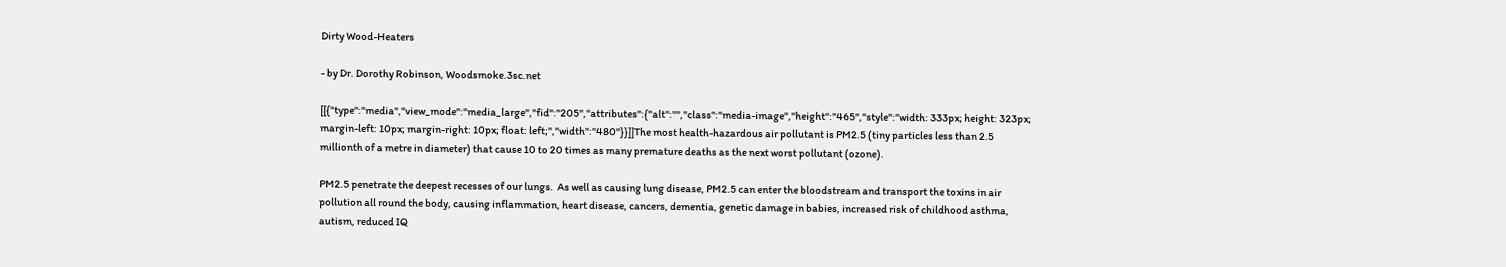Dirty Wood-Heaters

- by Dr. Dorothy Robinson, Woodsmoke.3sc.net

[[{"type":"media","view_mode":"media_large","fid":"205","attributes":{"alt":"","class":"media-image","height":"465","style":"width: 333px; height: 323px; margin-left: 10px; margin-right: 10px; float: left;","width":"480"}}]]The most health-hazardous air pollutant is PM2.5 (tiny particles less than 2.5 millionth of a metre in diameter) that cause 10 to 20 times as many premature deaths as the next worst pollutant (ozone).

PM2.5 penetrate the deepest recesses of our lungs.  As well as causing lung disease, PM2.5 can enter the bloodstream and transport the toxins in air pollution all round the body, causing inflammation, heart disease, cancers, dementia, genetic damage in babies, increased risk of childhood asthma, autism, reduced IQ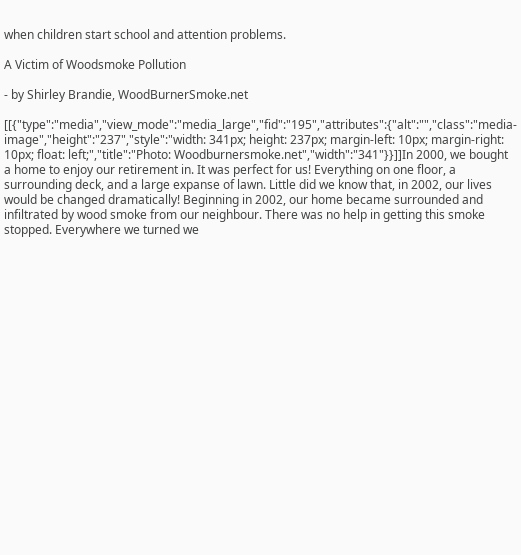when children start school and attention problems.

A Victim of Woodsmoke Pollution

- by Shirley Brandie, WoodBurnerSmoke.net

[[{"type":"media","view_mode":"media_large","fid":"195","attributes":{"alt":"","class":"media-image","height":"237","style":"width: 341px; height: 237px; margin-left: 10px; margin-right: 10px; float: left;","title":"Photo: Woodburnersmoke.net","width":"341"}}]]In 2000, we bought a home to enjoy our retirement in. It was perfect for us! Everything on one floor, a surrounding deck, and a large expanse of lawn. Little did we know that, in 2002, our lives would be changed dramatically! Beginning in 2002, our home became surrounded and infiltrated by wood smoke from our neighbour. There was no help in getting this smoke stopped. Everywhere we turned we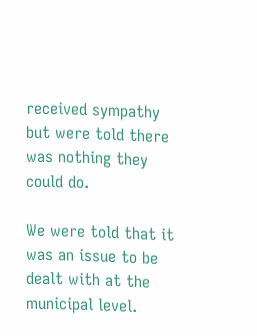received sympathy but were told there was nothing they could do.

We were told that it was an issue to be dealt with at the municipal level.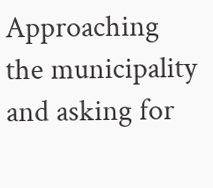Approaching the municipality and asking for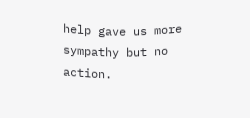help gave us more sympathy but no action.